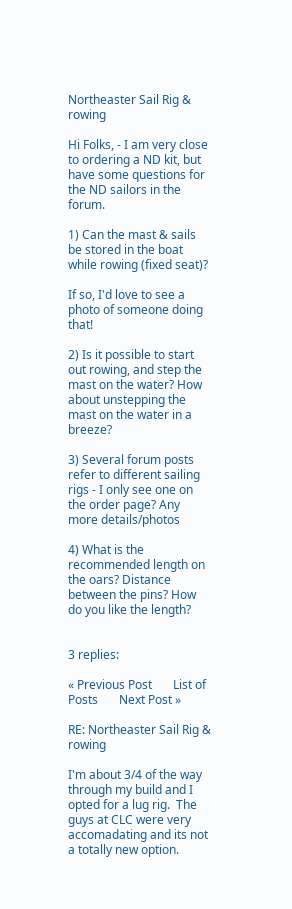Northeaster Sail Rig & rowing

Hi Folks, - I am very close to ordering a ND kit, but have some questions for the ND sailors in the forum.

1) Can the mast & sails be stored in the boat while rowing (fixed seat)?

If so, I'd love to see a photo of someone doing that!

2) Is it possible to start out rowing, and step the mast on the water? How about unstepping the mast on the water in a breeze?

3) Several forum posts refer to different sailing rigs - I only see one on the order page? Any more details/photos

4) What is the recommended length on the oars? Distance between the pins? How do you like the length?


3 replies:

« Previous Post       List of Posts       Next Post »

RE: Northeaster Sail Rig & rowing

I'm about 3/4 of the way through my build and I opted for a lug rig.  The guys at CLC were very accomadating and its not a totally new option.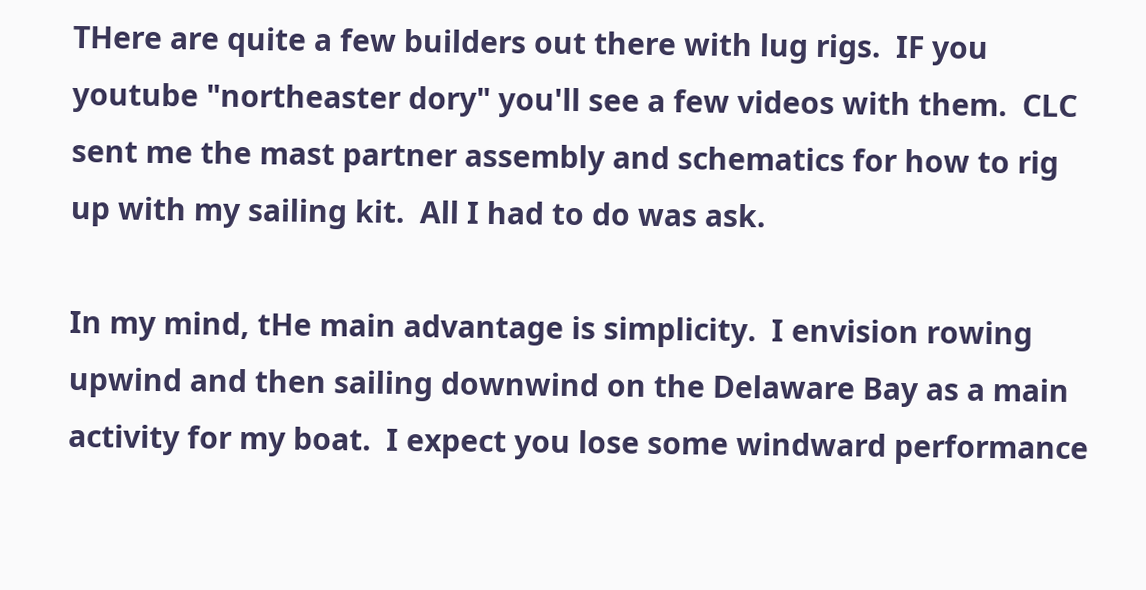THere are quite a few builders out there with lug rigs.  IF you youtube "northeaster dory" you'll see a few videos with them.  CLC sent me the mast partner assembly and schematics for how to rig up with my sailing kit.  All I had to do was ask.

In my mind, tHe main advantage is simplicity.  I envision rowing upwind and then sailing downwind on the Delaware Bay as a main activity for my boat.  I expect you lose some windward performance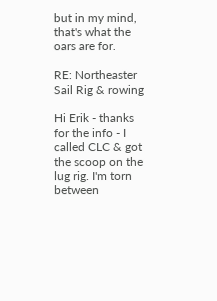but in my mind, that's what the oars are for.

RE: Northeaster Sail Rig & rowing

Hi Erik - thanks for the info - I called CLC & got the scoop on the lug rig. I'm torn between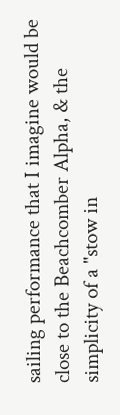sailing performance that I imagine would be close to the Beachcomber Alpha, & the simplicity of a "stow in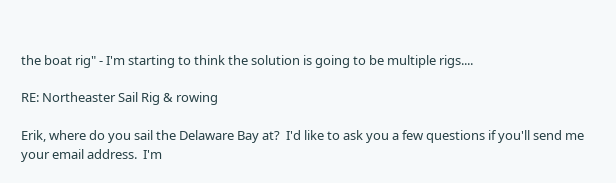the boat rig" - I'm starting to think the solution is going to be multiple rigs....

RE: Northeaster Sail Rig & rowing

Erik, where do you sail the Delaware Bay at?  I'd like to ask you a few questions if you'll send me your email address.  I'm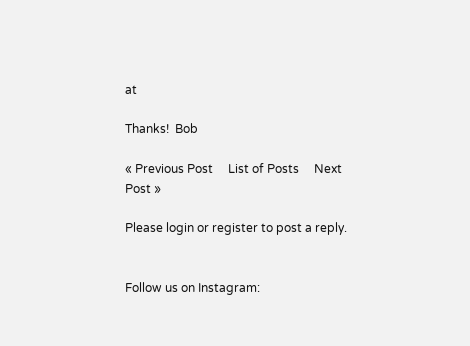at

Thanks!  Bob

« Previous Post     List of Posts     Next Post »

Please login or register to post a reply.


Follow us on Instagram: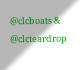@clcboats & @clcteardrop